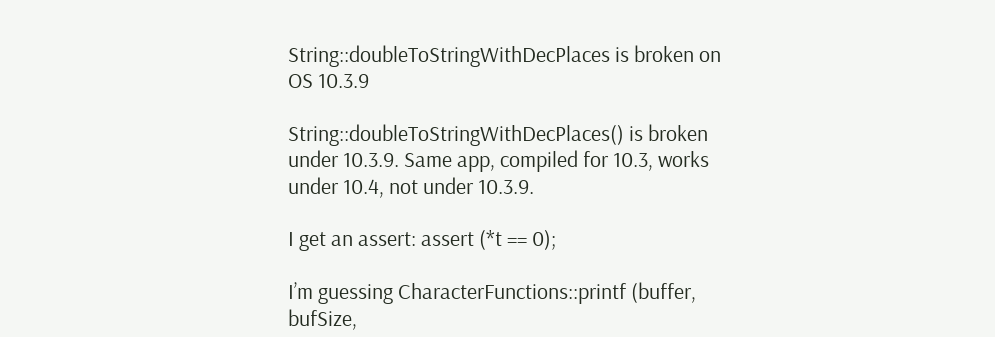String::doubleToStringWithDecPlaces is broken on OS 10.3.9

String::doubleToStringWithDecPlaces() is broken under 10.3.9. Same app, compiled for 10.3, works under 10.4, not under 10.3.9.

I get an assert: assert (*t == 0);

I’m guessing CharacterFunctions::printf (buffer, bufSize,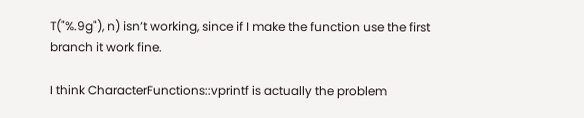T("%.9g"), n) isn’t working, since if I make the function use the first branch it work fine.

I think CharacterFunctions::vprintf is actually the problem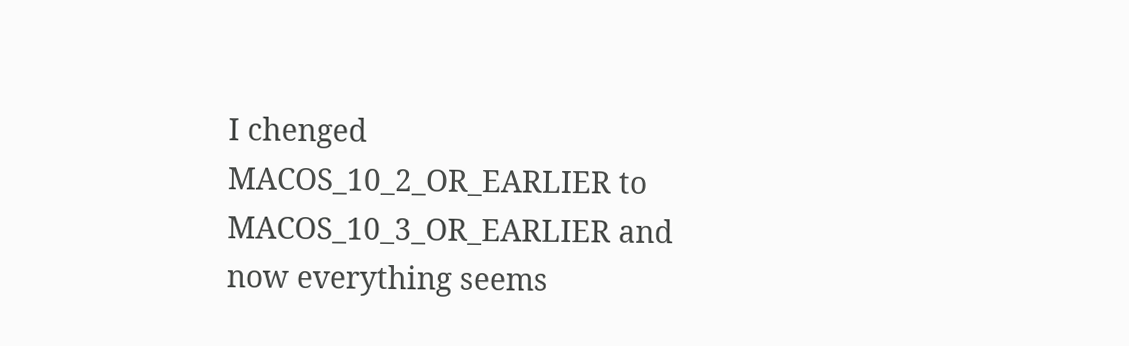I chenged MACOS_10_2_OR_EARLIER to MACOS_10_3_OR_EARLIER and now everything seems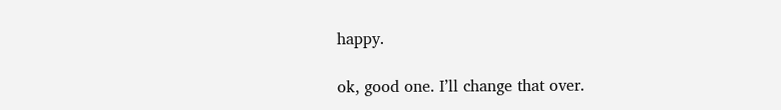happy.

ok, good one. I’ll change that over.